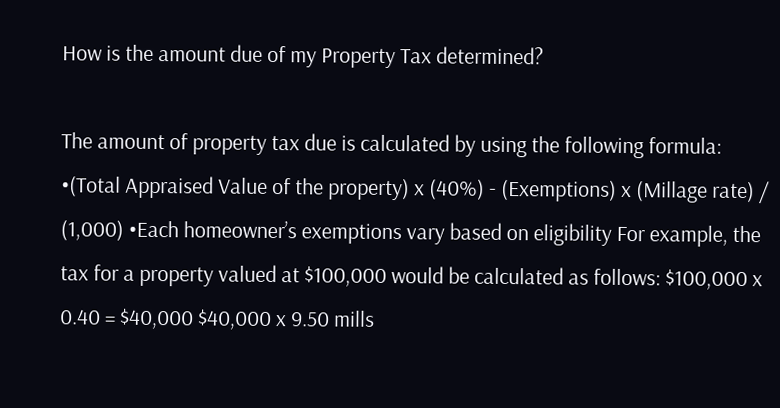How is the amount due of my Property Tax determined?

The amount of property tax due is calculated by using the following formula: •(Total Appraised Value of the property) x (40%) - (Exemptions) x (Millage rate) / (1,000) •Each homeowner’s exemptions vary based on eligibility For example, the tax for a property valued at $100,000 would be calculated as follows: $100,000 x 0.40 = $40,000 $40,000 x 9.50 mills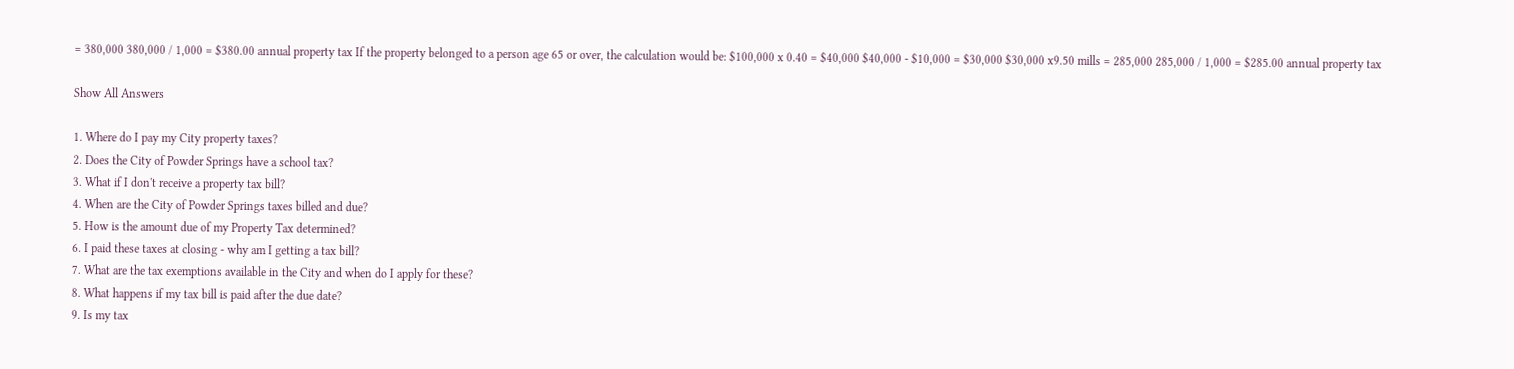= 380,000 380,000 / 1,000 = $380.00 annual property tax If the property belonged to a person age 65 or over, the calculation would be: $100,000 x 0.40 = $40,000 $40,000 - $10,000 = $30,000 $30,000 x9.50 mills = 285,000 285,000 / 1,000 = $285.00 annual property tax

Show All Answers

1. Where do I pay my City property taxes?
2. Does the City of Powder Springs have a school tax?
3. What if I don't receive a property tax bill?
4. When are the City of Powder Springs taxes billed and due?
5. How is the amount due of my Property Tax determined?
6. I paid these taxes at closing - why am I getting a tax bill?
7. What are the tax exemptions available in the City and when do I apply for these?
8. What happens if my tax bill is paid after the due date?
9. Is my tax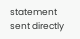statement sent directly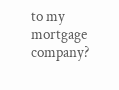to my mortgage company?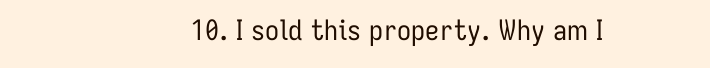10. I sold this property. Why am I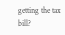getting the tax bill?